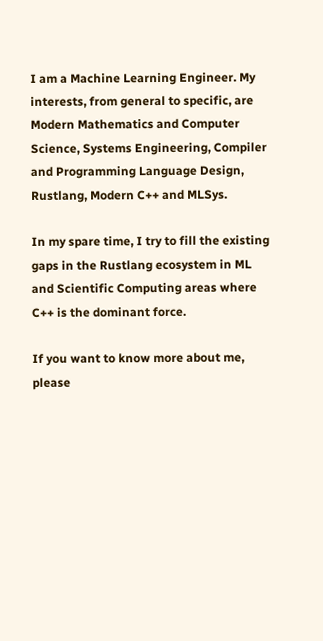I am a Machine Learning Engineer. My interests, from general to specific, are Modern Mathematics and Computer Science, Systems Engineering, Compiler and Programming Language Design, Rustlang, Modern C++ and MLSys.

In my spare time, I try to fill the existing gaps in the Rustlang ecosystem in ML and Scientific Computing areas where C++ is the dominant force.

If you want to know more about me, please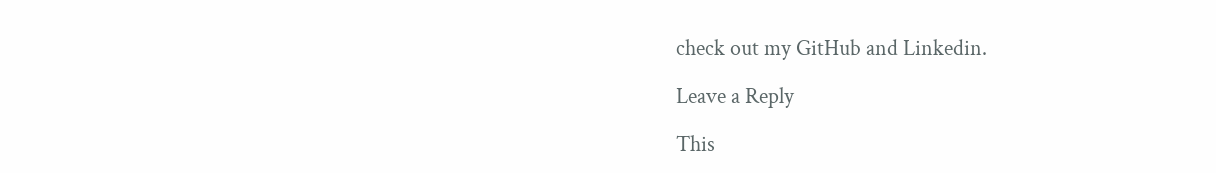check out my GitHub and Linkedin.

Leave a Reply

This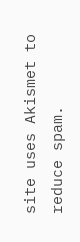site uses Akismet to reduce spam.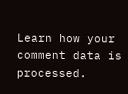Learn how your comment data is processed.